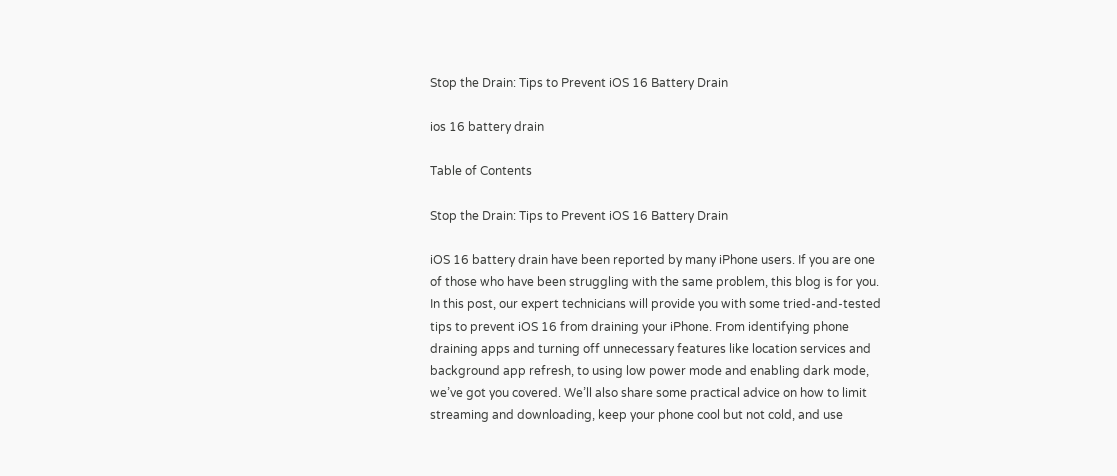Stop the Drain: Tips to Prevent iOS 16 Battery Drain

ios 16 battery drain

Table of Contents

Stop the Drain: Tips to Prevent iOS 16 Battery Drain

iOS 16 battery drain have been reported by many iPhone users. If you are one of those who have been struggling with the same problem, this blog is for you. In this post, our expert technicians will provide you with some tried-and-tested tips to prevent iOS 16 from draining your iPhone. From identifying phone draining apps and turning off unnecessary features like location services and background app refresh, to using low power mode and enabling dark mode, we’ve got you covered. We’ll also share some practical advice on how to limit streaming and downloading, keep your phone cool but not cold, and use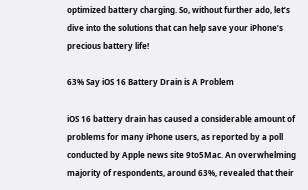optimized battery charging. So, without further ado, let’s dive into the solutions that can help save your iPhone’s precious battery life!

63% Say iOS 16 Battery Drain is A Problem

iOS 16 battery drain has caused a considerable amount of problems for many iPhone users, as reported by a poll conducted by Apple news site 9to5Mac. An overwhelming majority of respondents, around 63%, revealed that their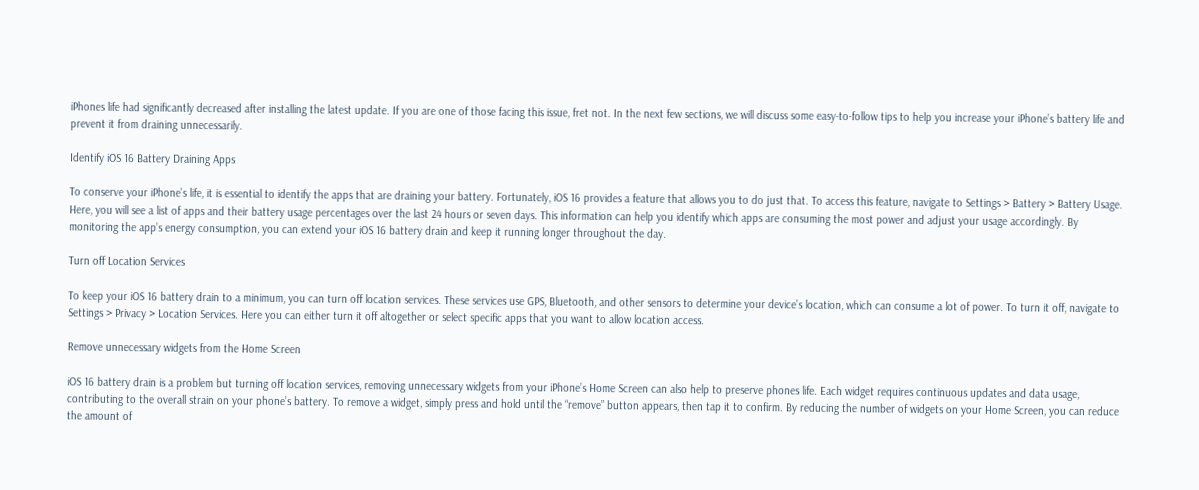iPhones life had significantly decreased after installing the latest update. If you are one of those facing this issue, fret not. In the next few sections, we will discuss some easy-to-follow tips to help you increase your iPhone’s battery life and prevent it from draining unnecessarily.

Identify iOS 16 Battery Draining Apps

To conserve your iPhone’s life, it is essential to identify the apps that are draining your battery. Fortunately, iOS 16 provides a feature that allows you to do just that. To access this feature, navigate to Settings > Battery > Battery Usage. Here, you will see a list of apps and their battery usage percentages over the last 24 hours or seven days. This information can help you identify which apps are consuming the most power and adjust your usage accordingly. By monitoring the app’s energy consumption, you can extend your iOS 16 battery drain and keep it running longer throughout the day.

Turn off Location Services

To keep your iOS 16 battery drain to a minimum, you can turn off location services. These services use GPS, Bluetooth, and other sensors to determine your device’s location, which can consume a lot of power. To turn it off, navigate to Settings > Privacy > Location Services. Here you can either turn it off altogether or select specific apps that you want to allow location access.

Remove unnecessary widgets from the Home Screen

iOS 16 battery drain is a problem but turning off location services, removing unnecessary widgets from your iPhone’s Home Screen can also help to preserve phones life. Each widget requires continuous updates and data usage, contributing to the overall strain on your phone’s battery. To remove a widget, simply press and hold until the “remove” button appears, then tap it to confirm. By reducing the number of widgets on your Home Screen, you can reduce the amount of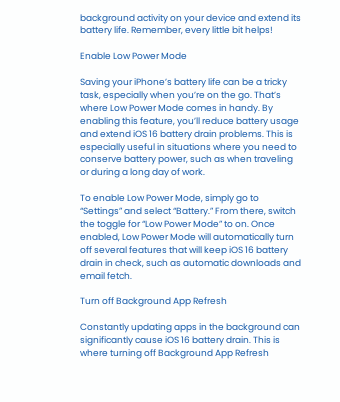background activity on your device and extend its battery life. Remember, every little bit helps!

Enable Low Power Mode

Saving your iPhone’s battery life can be a tricky task, especially when you’re on the go. That’s where Low Power Mode comes in handy. By enabling this feature, you’ll reduce battery usage and extend iOS 16 battery drain problems. This is especially useful in situations where you need to conserve battery power, such as when traveling or during a long day of work.

To enable Low Power Mode, simply go to “Settings” and select “Battery.” From there, switch the toggle for “Low Power Mode” to on. Once enabled, Low Power Mode will automatically turn off several features that will keep iOS 16 battery drain in check, such as automatic downloads and email fetch.

Turn off Background App Refresh

Constantly updating apps in the background can significantly cause iOS 16 battery drain. This is where turning off Background App Refresh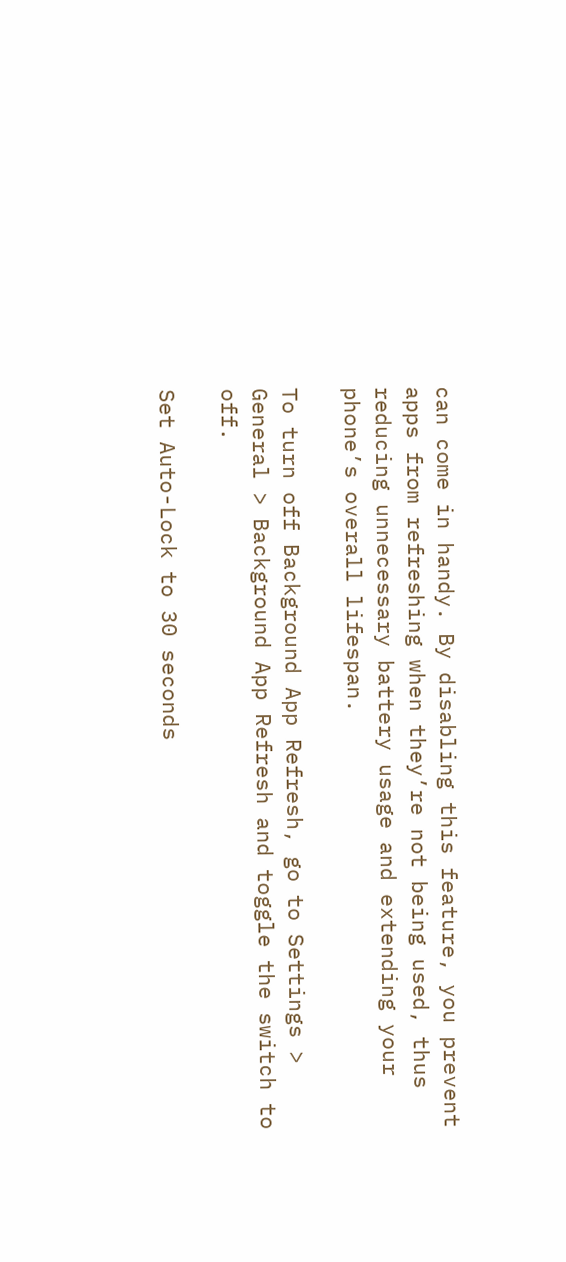can come in handy. By disabling this feature, you prevent apps from refreshing when they’re not being used, thus reducing unnecessary battery usage and extending your phone’s overall lifespan.

To turn off Background App Refresh, go to Settings > General > Background App Refresh and toggle the switch to off.

Set Auto-Lock to 30 seconds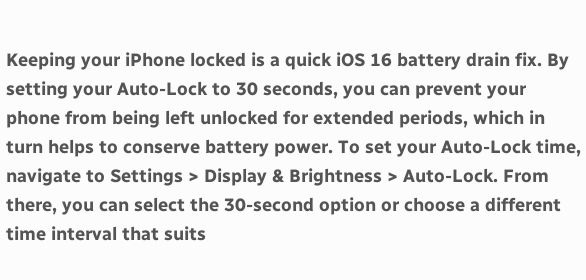Keeping your iPhone locked is a quick iOS 16 battery drain fix. By setting your Auto-Lock to 30 seconds, you can prevent your phone from being left unlocked for extended periods, which in turn helps to conserve battery power. To set your Auto-Lock time, navigate to Settings > Display & Brightness > Auto-Lock. From there, you can select the 30-second option or choose a different time interval that suits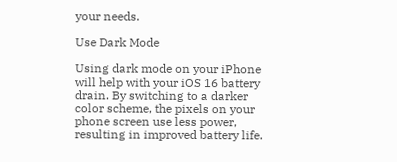your needs.

Use Dark Mode

Using dark mode on your iPhone will help with your iOS 16 battery drain. By switching to a darker color scheme, the pixels on your phone screen use less power, resulting in improved battery life.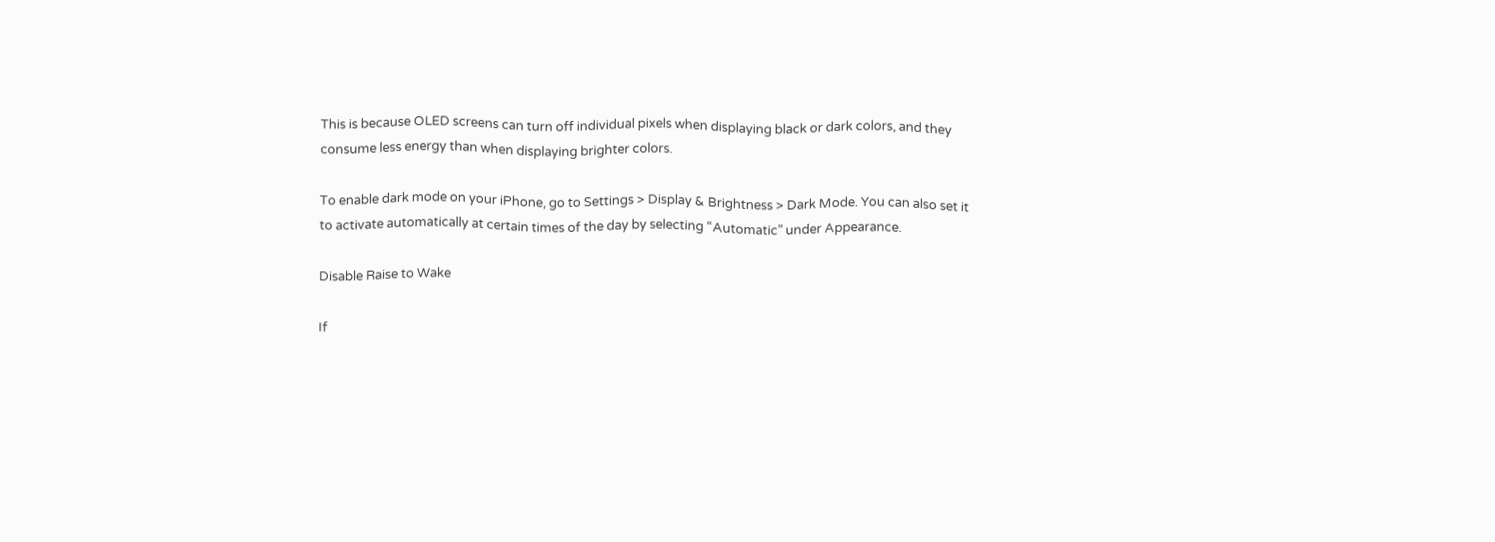This is because OLED screens can turn off individual pixels when displaying black or dark colors, and they consume less energy than when displaying brighter colors.

To enable dark mode on your iPhone, go to Settings > Display & Brightness > Dark Mode. You can also set it to activate automatically at certain times of the day by selecting “Automatic” under Appearance.

Disable Raise to Wake

If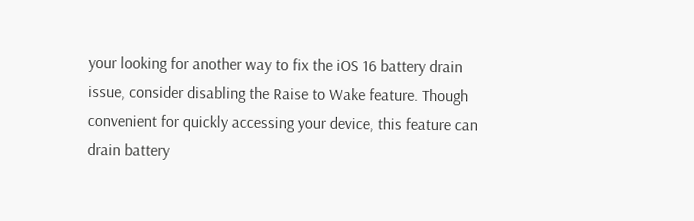your looking for another way to fix the iOS 16 battery drain issue, consider disabling the Raise to Wake feature. Though convenient for quickly accessing your device, this feature can drain battery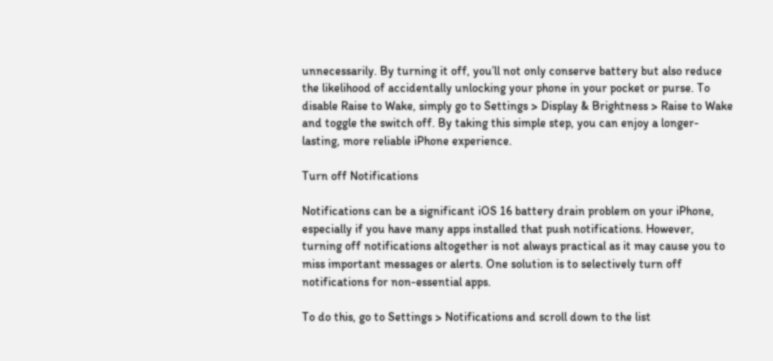unnecessarily. By turning it off, you’ll not only conserve battery but also reduce the likelihood of accidentally unlocking your phone in your pocket or purse. To disable Raise to Wake, simply go to Settings > Display & Brightness > Raise to Wake and toggle the switch off. By taking this simple step, you can enjoy a longer-lasting, more reliable iPhone experience.

Turn off Notifications

Notifications can be a significant iOS 16 battery drain problem on your iPhone, especially if you have many apps installed that push notifications. However, turning off notifications altogether is not always practical as it may cause you to miss important messages or alerts. One solution is to selectively turn off notifications for non-essential apps.

To do this, go to Settings > Notifications and scroll down to the list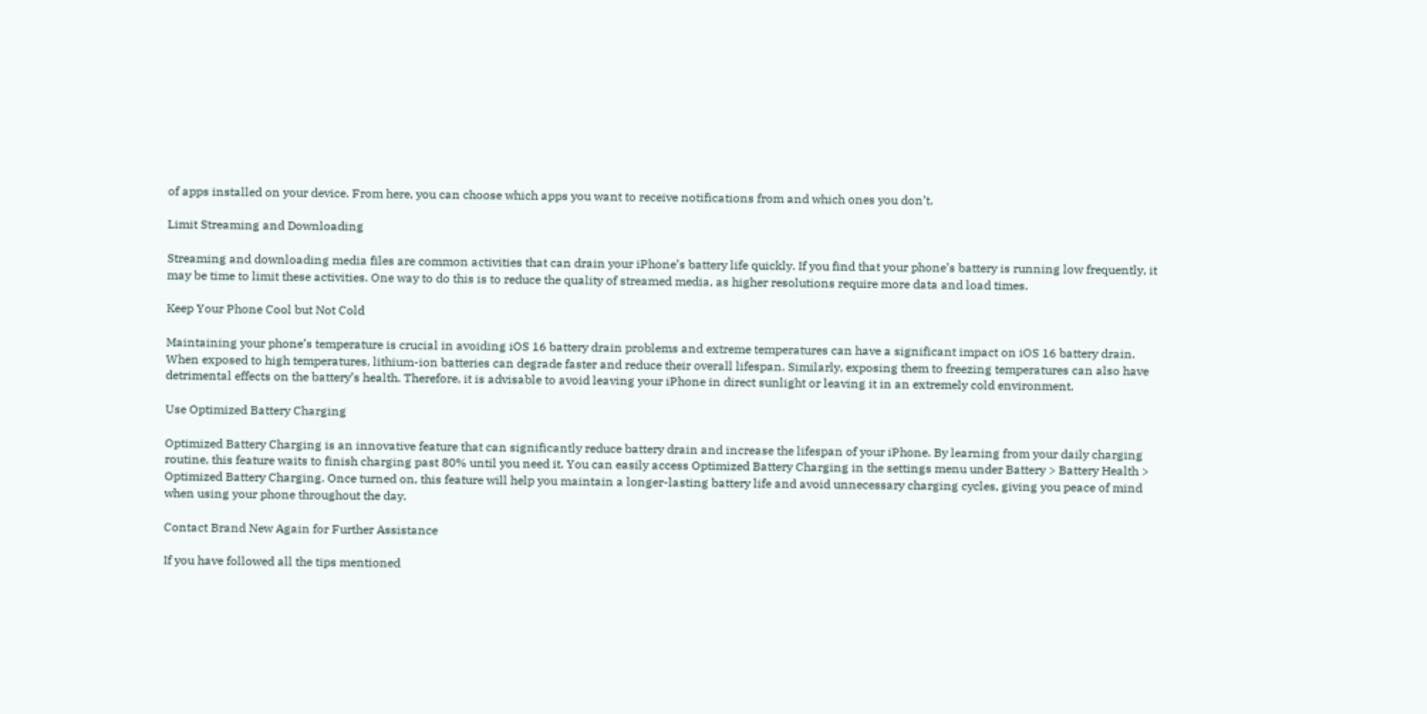of apps installed on your device. From here, you can choose which apps you want to receive notifications from and which ones you don’t.

Limit Streaming and Downloading

Streaming and downloading media files are common activities that can drain your iPhone’s battery life quickly. If you find that your phone’s battery is running low frequently, it may be time to limit these activities. One way to do this is to reduce the quality of streamed media, as higher resolutions require more data and load times.

Keep Your Phone Cool but Not Cold

Maintaining your phone’s temperature is crucial in avoiding iOS 16 battery drain problems and extreme temperatures can have a significant impact on iOS 16 battery drain. When exposed to high temperatures, lithium-ion batteries can degrade faster and reduce their overall lifespan. Similarly, exposing them to freezing temperatures can also have detrimental effects on the battery’s health. Therefore, it is advisable to avoid leaving your iPhone in direct sunlight or leaving it in an extremely cold environment.

Use Optimized Battery Charging

Optimized Battery Charging is an innovative feature that can significantly reduce battery drain and increase the lifespan of your iPhone. By learning from your daily charging routine, this feature waits to finish charging past 80% until you need it. You can easily access Optimized Battery Charging in the settings menu under Battery > Battery Health > Optimized Battery Charging. Once turned on, this feature will help you maintain a longer-lasting battery life and avoid unnecessary charging cycles, giving you peace of mind when using your phone throughout the day.

Contact Brand New Again for Further Assistance

If you have followed all the tips mentioned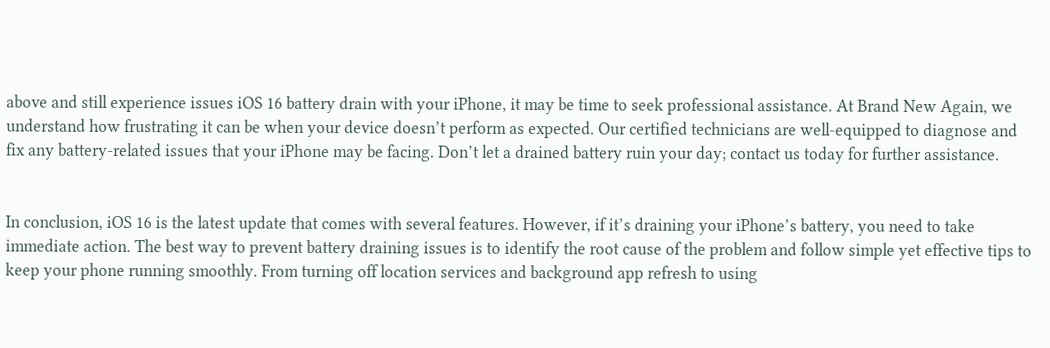above and still experience issues iOS 16 battery drain with your iPhone, it may be time to seek professional assistance. At Brand New Again, we understand how frustrating it can be when your device doesn’t perform as expected. Our certified technicians are well-equipped to diagnose and fix any battery-related issues that your iPhone may be facing. Don’t let a drained battery ruin your day; contact us today for further assistance.


In conclusion, iOS 16 is the latest update that comes with several features. However, if it’s draining your iPhone’s battery, you need to take immediate action. The best way to prevent battery draining issues is to identify the root cause of the problem and follow simple yet effective tips to keep your phone running smoothly. From turning off location services and background app refresh to using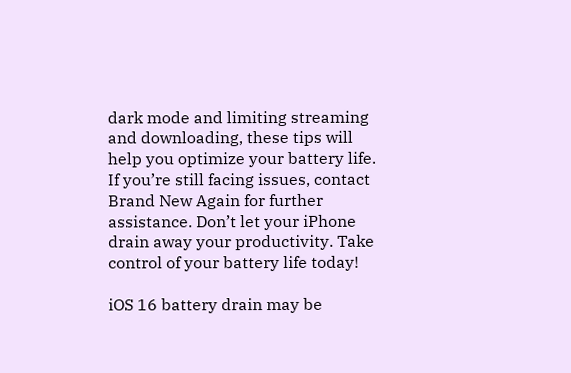dark mode and limiting streaming and downloading, these tips will help you optimize your battery life. If you’re still facing issues, contact Brand New Again for further assistance. Don’t let your iPhone drain away your productivity. Take control of your battery life today!

iOS 16 battery drain may be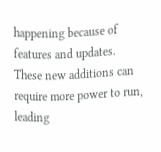happening because of features and updates. These new additions can require more power to run, leading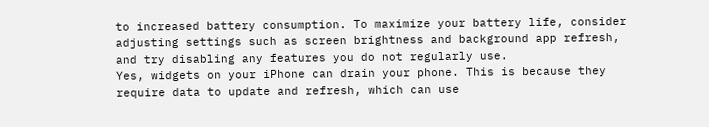to increased battery consumption. To maximize your battery life, consider adjusting settings such as screen brightness and background app refresh, and try disabling any features you do not regularly use.
Yes, widgets on your iPhone can drain your phone. This is because they require data to update and refresh, which can use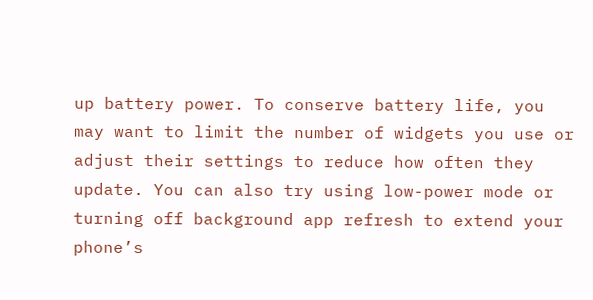up battery power. To conserve battery life, you may want to limit the number of widgets you use or adjust their settings to reduce how often they update. You can also try using low-power mode or turning off background app refresh to extend your phone’s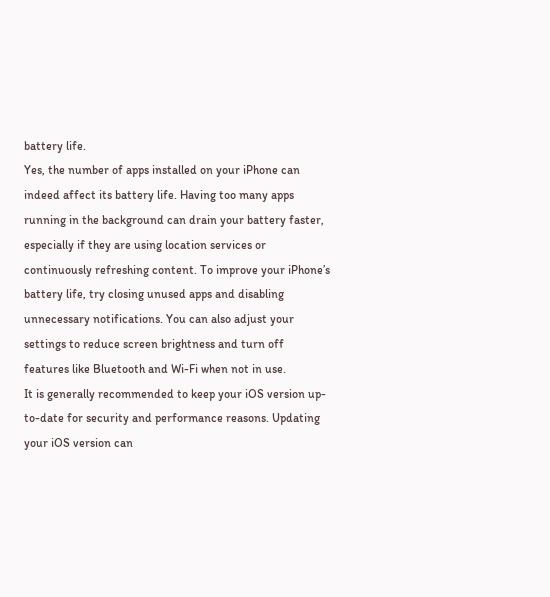battery life.
Yes, the number of apps installed on your iPhone can indeed affect its battery life. Having too many apps running in the background can drain your battery faster, especially if they are using location services or continuously refreshing content. To improve your iPhone’s battery life, try closing unused apps and disabling unnecessary notifications. You can also adjust your settings to reduce screen brightness and turn off features like Bluetooth and Wi-Fi when not in use.
It is generally recommended to keep your iOS version up-to-date for security and performance reasons. Updating your iOS version can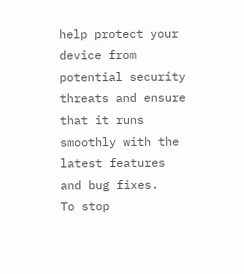help protect your device from potential security threats and ensure that it runs smoothly with the latest features and bug fixes.
To stop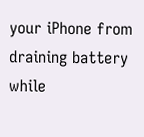your iPhone from draining battery while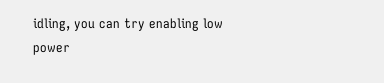idling, you can try enabling low power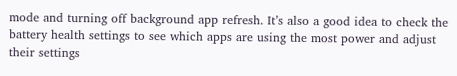mode and turning off background app refresh. It’s also a good idea to check the battery health settings to see which apps are using the most power and adjust their settings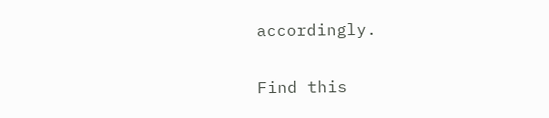accordingly.

Find this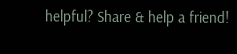helpful? Share & help a friend!